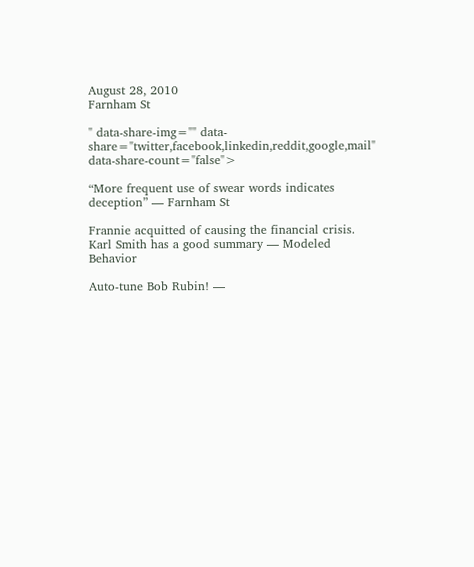August 28, 2010
Farnham St

" data-share-img="" data-share="twitter,facebook,linkedin,reddit,google,mail" data-share-count="false">

“More frequent use of swear words indicates deception” — Farnham St

Frannie acquitted of causing the financial crisis. Karl Smith has a good summary — Modeled Behavior

Auto-tune Bob Rubin! —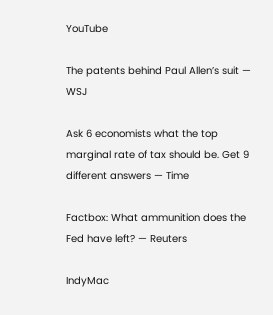YouTube

The patents behind Paul Allen’s suit — WSJ

Ask 6 economists what the top marginal rate of tax should be. Get 9 different answers — Time

Factbox: What ammunition does the Fed have left? — Reuters

IndyMac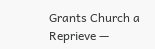Grants Church a Reprieve —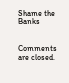Shame the Banks


Comments are closed.